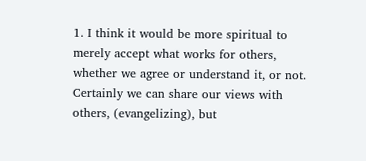1. I think it would be more spiritual to merely accept what works for others, whether we agree or understand it, or not. Certainly we can share our views with others, (evangelizing), but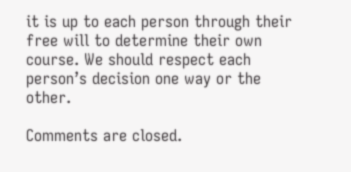it is up to each person through their free will to determine their own course. We should respect each person’s decision one way or the other.

Comments are closed.